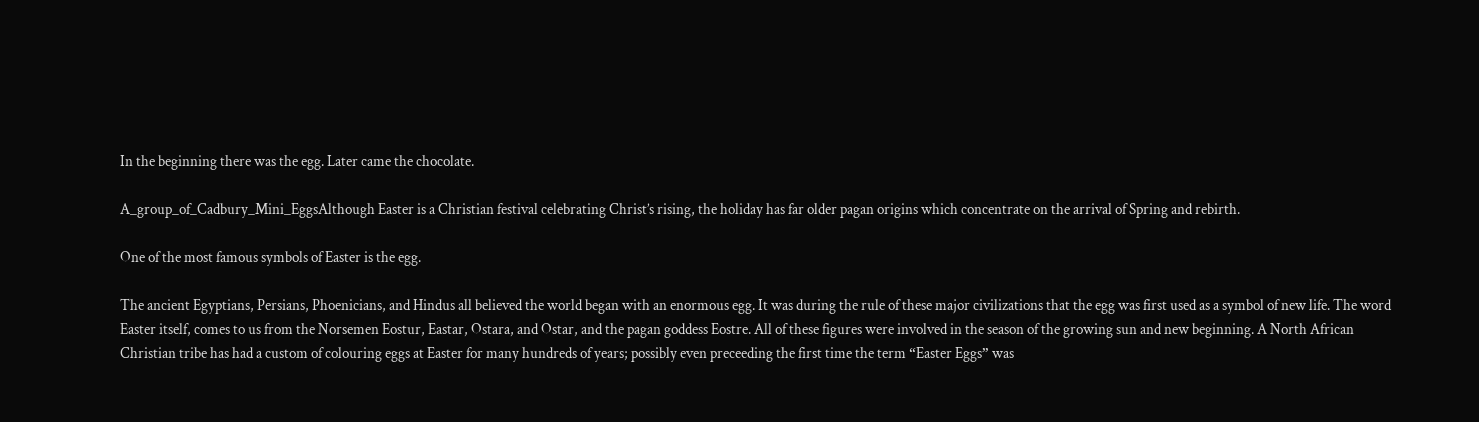In the beginning there was the egg. Later came the chocolate.

A_group_of_Cadbury_Mini_EggsAlthough Easter is a Christian festival celebrating Christ’s rising, the holiday has far older pagan origins which concentrate on the arrival of Spring and rebirth.

One of the most famous symbols of Easter is the egg.

The ancient Egyptians, Persians, Phoenicians, and Hindus all believed the world began with an enormous egg. It was during the rule of these major civilizations that the egg was first used as a symbol of new life. The word Easter itself, comes to us from the Norsemen Eostur, Eastar, Ostara, and Ostar, and the pagan goddess Eostre. All of these figures were involved in the season of the growing sun and new beginning. A North African Christian tribe has had a custom of colouring eggs at Easter for many hundreds of years; possibly even preceeding the first time the term “Easter Eggs” was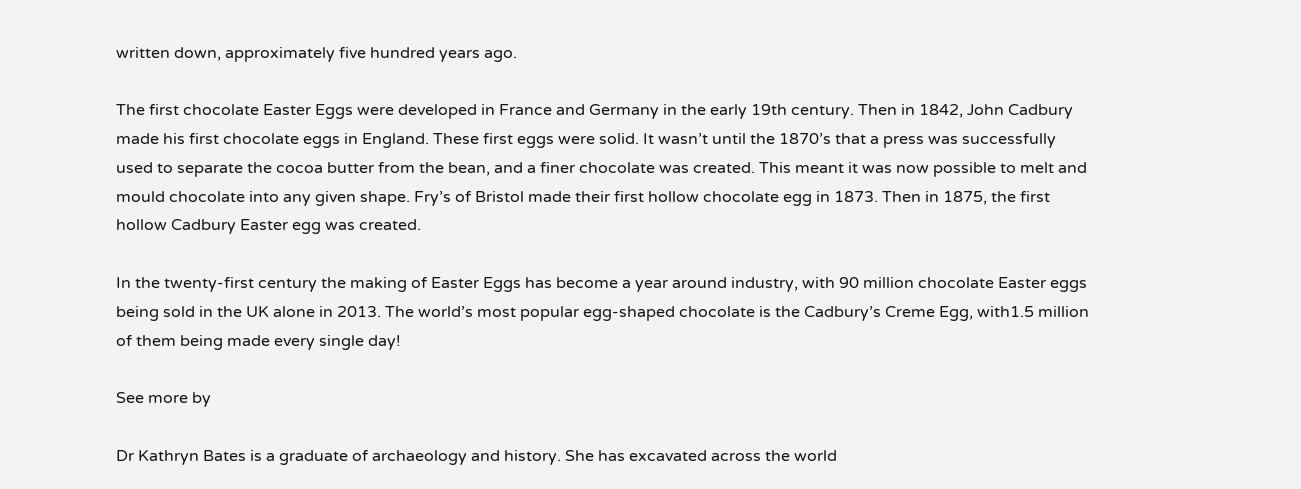written down, approximately five hundred years ago.

The first chocolate Easter Eggs were developed in France and Germany in the early 19th century. Then in 1842, John Cadbury made his first chocolate eggs in England. These first eggs were solid. It wasn’t until the 1870’s that a press was successfully used to separate the cocoa butter from the bean, and a finer chocolate was created. This meant it was now possible to melt and mould chocolate into any given shape. Fry’s of Bristol made their first hollow chocolate egg in 1873. Then in 1875, the first hollow Cadbury Easter egg was created.

In the twenty-first century the making of Easter Eggs has become a year around industry, with 90 million chocolate Easter eggs being sold in the UK alone in 2013. The world’s most popular egg-shaped chocolate is the Cadbury’s Creme Egg, with1.5 million of them being made every single day!

See more by

Dr Kathryn Bates is a graduate of archaeology and history. She has excavated across the world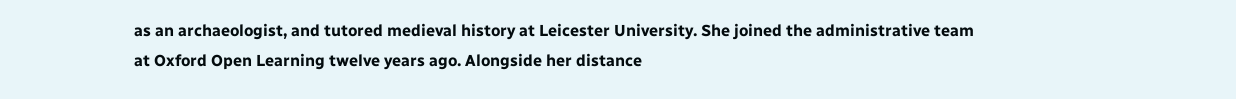as an archaeologist, and tutored medieval history at Leicester University. She joined the administrative team at Oxford Open Learning twelve years ago. Alongside her distance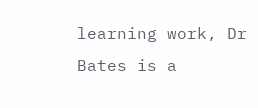learning work, Dr Bates is a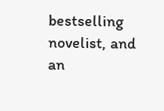bestselling novelist, and an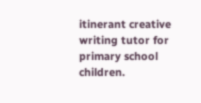itinerant creative writing tutor for primary school children.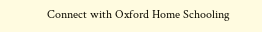Connect with Oxford Home Schooling